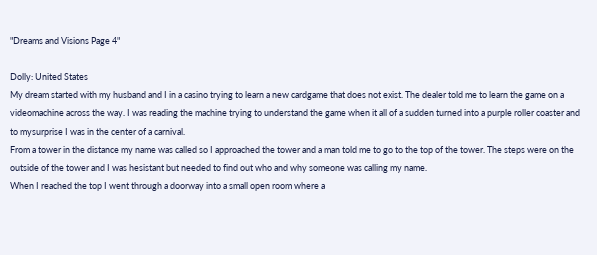"Dreams and Visions Page 4"

Dolly: United States
My dream started with my husband and I in a casino trying to learn a new cardgame that does not exist. The dealer told me to learn the game on a videomachine across the way. I was reading the machine trying to understand the game when it all of a sudden turned into a purple roller coaster and to mysurprise I was in the center of a carnival.
From a tower in the distance my name was called so I approached the tower and a man told me to go to the top of the tower. The steps were on the outside of the tower and I was hesistant but needed to find out who and why someone was calling my name.
When I reached the top I went through a doorway into a small open room where a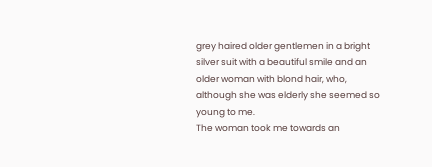grey haired older gentlemen in a bright silver suit with a beautiful smile and an older woman with blond hair, who, although she was elderly she seemed so young to me.
The woman took me towards an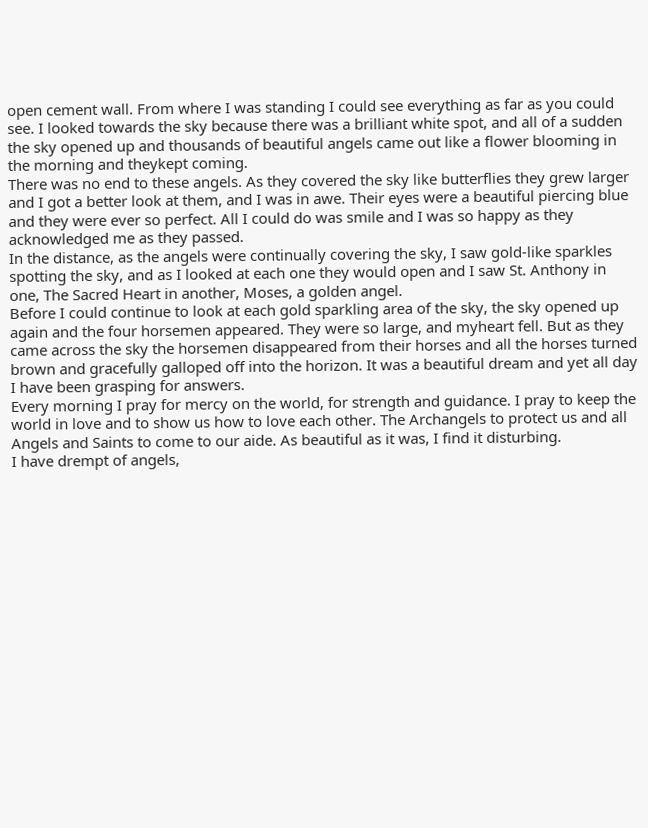open cement wall. From where I was standing I could see everything as far as you could see. I looked towards the sky because there was a brilliant white spot, and all of a sudden the sky opened up and thousands of beautiful angels came out like a flower blooming in the morning and theykept coming.
There was no end to these angels. As they covered the sky like butterflies they grew larger and I got a better look at them, and I was in awe. Their eyes were a beautiful piercing blue and they were ever so perfect. All I could do was smile and I was so happy as they acknowledged me as they passed.
In the distance, as the angels were continually covering the sky, I saw gold-like sparkles spotting the sky, and as I looked at each one they would open and I saw St. Anthony in one, The Sacred Heart in another, Moses, a golden angel.
Before I could continue to look at each gold sparkling area of the sky, the sky opened up again and the four horsemen appeared. They were so large, and myheart fell. But as they came across the sky the horsemen disappeared from their horses and all the horses turned brown and gracefully galloped off into the horizon. It was a beautiful dream and yet all day I have been grasping for answers.
Every morning I pray for mercy on the world, for strength and guidance. I pray to keep the world in love and to show us how to love each other. The Archangels to protect us and all Angels and Saints to come to our aide. As beautiful as it was, I find it disturbing.
I have drempt of angels,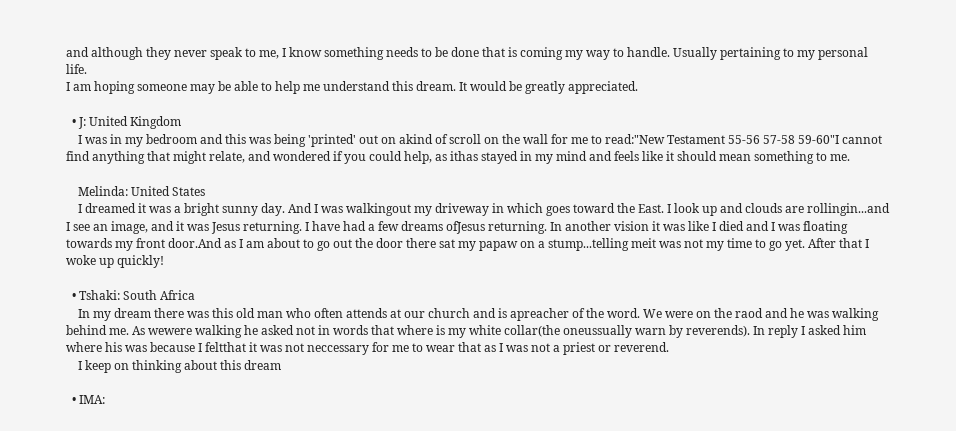and although they never speak to me, I know something needs to be done that is coming my way to handle. Usually pertaining to my personal life.
I am hoping someone may be able to help me understand this dream. It would be greatly appreciated.

  • J: United Kingdom
    I was in my bedroom and this was being 'printed' out on akind of scroll on the wall for me to read:"New Testament 55-56 57-58 59-60"I cannot find anything that might relate, and wondered if you could help, as ithas stayed in my mind and feels like it should mean something to me.

    Melinda: United States
    I dreamed it was a bright sunny day. And I was walkingout my driveway in which goes toward the East. I look up and clouds are rollingin...and I see an image, and it was Jesus returning. I have had a few dreams ofJesus returning. In another vision it was like I died and I was floating towards my front door.And as I am about to go out the door there sat my papaw on a stump...telling meit was not my time to go yet. After that I woke up quickly!

  • Tshaki: South Africa
    In my dream there was this old man who often attends at our church and is apreacher of the word. We were on the raod and he was walking behind me. As wewere walking he asked not in words that where is my white collar(the oneussually warn by reverends). In reply I asked him where his was because I feltthat it was not neccessary for me to wear that as I was not a priest or reverend.
    I keep on thinking about this dream

  • IMA: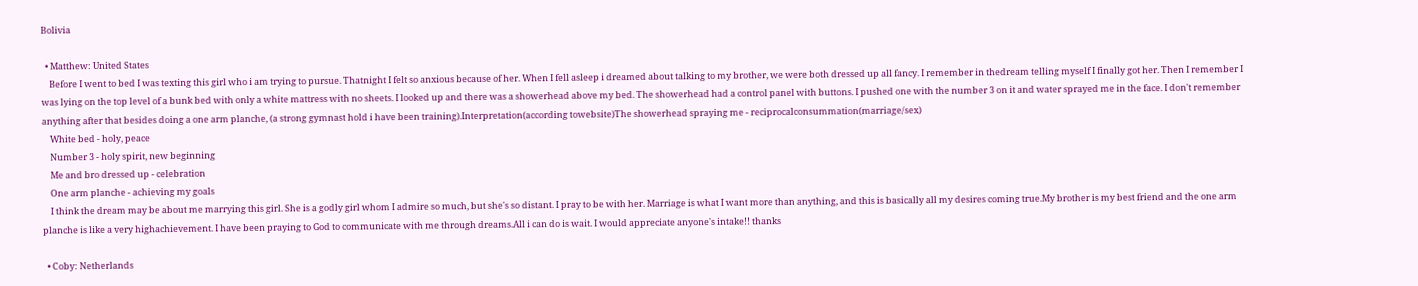Bolivia

  • Matthew: United States
    Before I went to bed I was texting this girl who i am trying to pursue. Thatnight I felt so anxious because of her. When I fell asleep i dreamed about talking to my brother, we were both dressed up all fancy. I remember in thedream telling myself I finally got her. Then I remember I was lying on the top level of a bunk bed with only a white mattress with no sheets. I looked up and there was a showerhead above my bed. The showerhead had a control panel with buttons. I pushed one with the number 3 on it and water sprayed me in the face. I don't remember anything after that besides doing a one arm planche, (a strong gymnast hold i have been training).Interpretation(according towebsite)The showerhead spraying me - reciprocalconsummation(marriage/sex)
    White bed - holy, peace
    Number 3 - holy spirit, new beginning
    Me and bro dressed up - celebration
    One arm planche - achieving my goals
    I think the dream may be about me marrying this girl. She is a godly girl whom I admire so much, but she's so distant. I pray to be with her. Marriage is what I want more than anything, and this is basically all my desires coming true.My brother is my best friend and the one arm planche is like a very highachievement. I have been praying to God to communicate with me through dreams.All i can do is wait. I would appreciate anyone's intake!! thanks

  • Coby: Netherlands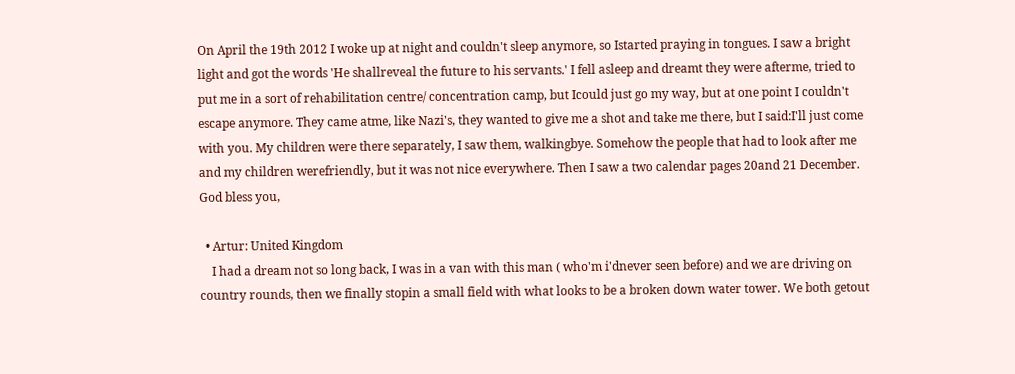On April the 19th 2012 I woke up at night and couldn't sleep anymore, so Istarted praying in tongues. I saw a bright light and got the words 'He shallreveal the future to his servants.' I fell asleep and dreamt they were afterme, tried to put me in a sort of rehabilitation centre/ concentration camp, but Icould just go my way, but at one point I couldn't escape anymore. They came atme, like Nazi's, they wanted to give me a shot and take me there, but I said:I'll just come with you. My children were there separately, I saw them, walkingbye. Somehow the people that had to look after me and my children werefriendly, but it was not nice everywhere. Then I saw a two calendar pages 20and 21 December. God bless you,

  • Artur: United Kingdom
    I had a dream not so long back, I was in a van with this man ( who'm i'dnever seen before) and we are driving on country rounds, then we finally stopin a small field with what looks to be a broken down water tower. We both getout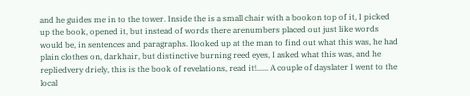and he guides me in to the tower. Inside the is a small chair with a bookon top of it, I picked up the book, opened it, but instead of words there arenumbers placed out just like words would be, in sentences and paragraphs. Ilooked up at the man to find out what this was, he had plain clothes on, darkhair, but distinctive burning reed eyes, I asked what this was, and he repliedvery driely, this is the book of revelations, read it!...... A couple of dayslater I went to the local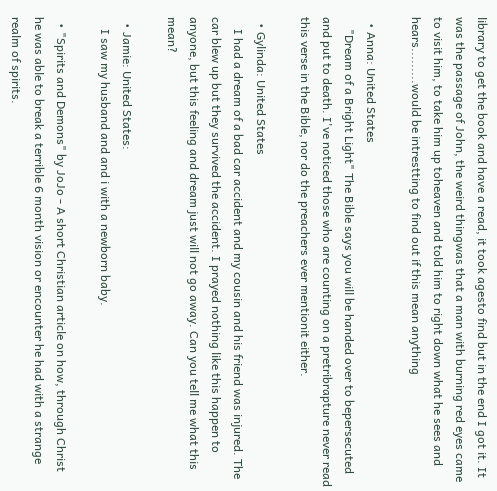library to get the book and have a read, it took agesto find but in the end I got it. It was the passage of John, the weird thingwas that a man with burning red eyes came to visit him, to take him up toheaven and told him to right down what he sees and hears.........would be intrestting to find out if this mean anything

  • Anna: United States
    "Dream of a Bright Light" The Bible says you will be handed over to bepersecuted and put to death. I've noticed those who are counting on a pretribrapture never read this verse in the Bible, nor do the preachers ever mentionit either.

  • Gylinda: United States
    I had a dream of a bad car accident and my cousin and his friend was injured. The car blew up but they survived the accident. I prayed nothing like this happen to anyone, but this feeling and dream just will not go away. Can you tell me what this mean?

  • Jamie: United States:
    I saw my husband and and i with a newborn baby.

  • "Spirits and Demons" by JoJo - A short Christian article on how, through Christ he was able to break a terrible 6 month vision or encounter he had with a strange realm of spirits.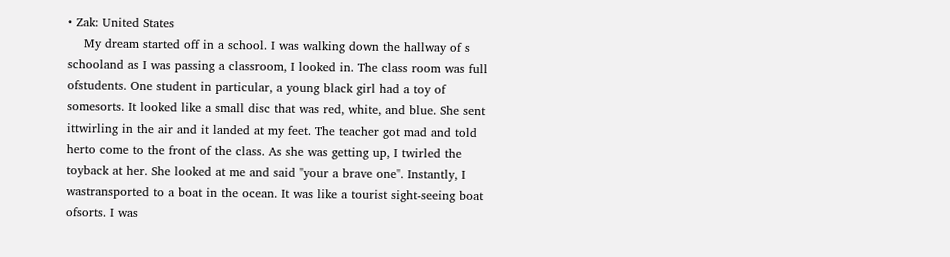• Zak: United States
    My dream started off in a school. I was walking down the hallway of s schooland as I was passing a classroom, I looked in. The class room was full ofstudents. One student in particular, a young black girl had a toy of somesorts. It looked like a small disc that was red, white, and blue. She sent ittwirling in the air and it landed at my feet. The teacher got mad and told herto come to the front of the class. As she was getting up, I twirled the toyback at her. She looked at me and said "your a brave one". Instantly, I wastransported to a boat in the ocean. It was like a tourist sight-seeing boat ofsorts. I was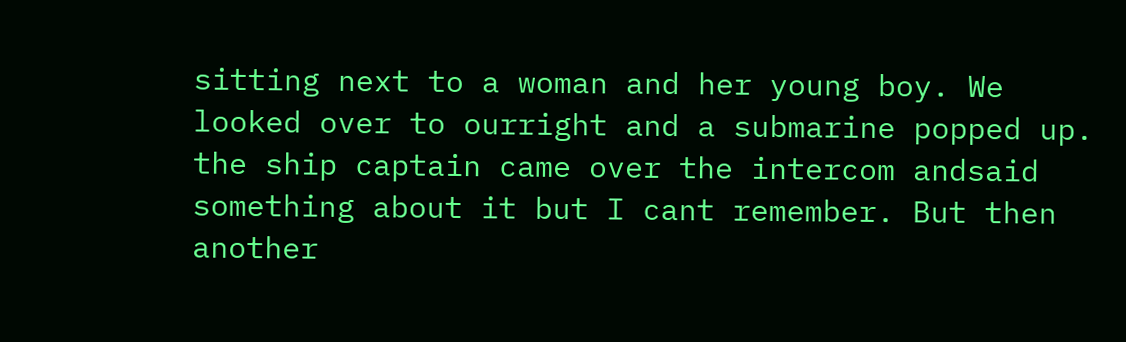sitting next to a woman and her young boy. We looked over to ourright and a submarine popped up. the ship captain came over the intercom andsaid something about it but I cant remember. But then another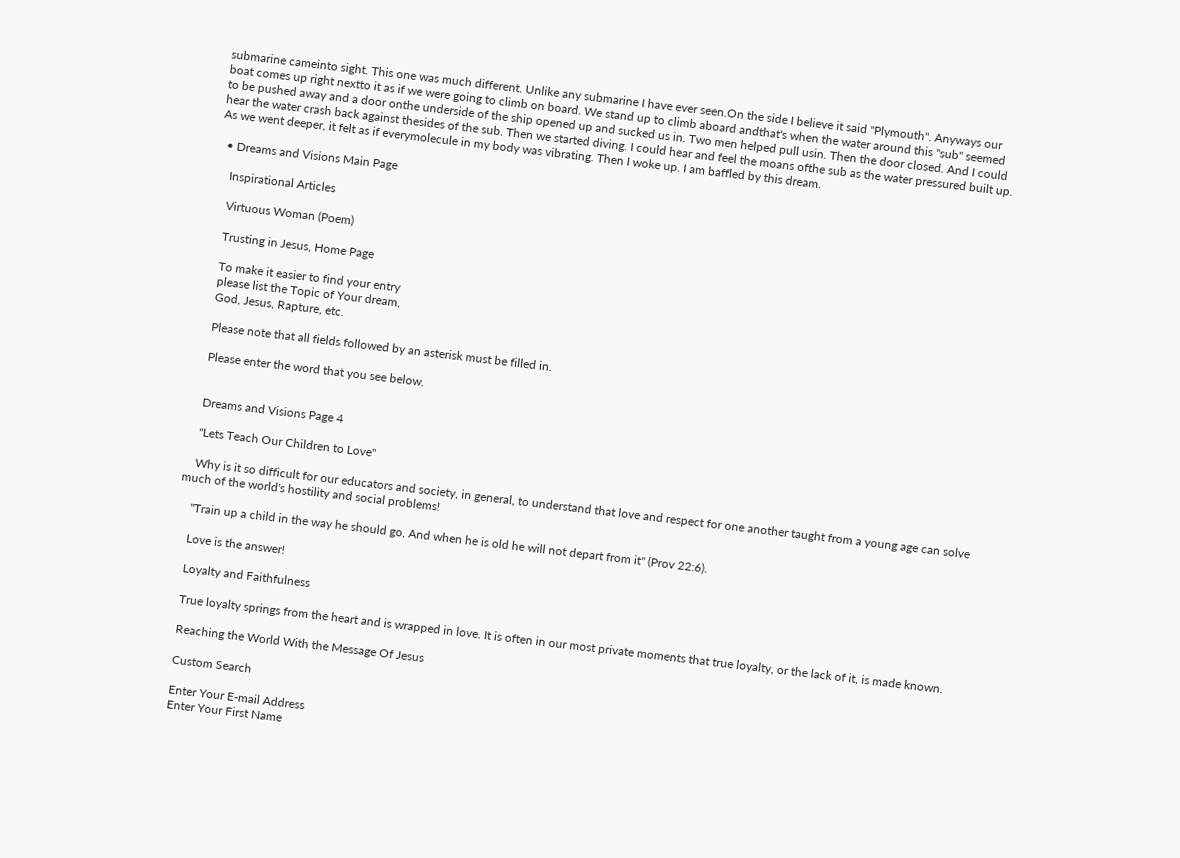submarine cameinto sight. This one was much different. Unlike any submarine I have ever seen.On the side I believe it said "Plymouth". Anyways our boat comes up right nextto it as if we were going to climb on board. We stand up to climb aboard andthat's when the water around this "sub" seemed to be pushed away and a door onthe underside of the ship opened up and sucked us in. Two men helped pull usin. Then the door closed. And I could hear the water crash back against thesides of the sub. Then we started diving. I could hear and feel the moans ofthe sub as the water pressured built up. As we went deeper, it felt as if everymolecule in my body was vibrating. Then I woke up. I am baffled by this dream.

  • Dreams and Visions Main Page

    Inspirational Articles

    Virtuous Woman (Poem)

    Trusting in Jesus, Home Page

    To make it easier to find your entry
    please list the Topic of Your dream,
    God, Jesus, Rapture, etc.

    Please note that all fields followed by an asterisk must be filled in.

    Please enter the word that you see below.


    Dreams and Visions Page 4

    "Lets Teach Our Children to Love"

    Why is it so difficult for our educators and society, in general, to understand that love and respect for one another taught from a young age can solve much of the world's hostility and social problems!

    "Train up a child in the way he should go, And when he is old he will not depart from it" (Prov 22:6).

    Love is the answer!

    Loyalty and Faithfulness

    True loyalty springs from the heart and is wrapped in love. It is often in our most private moments that true loyalty, or the lack of it, is made known.

    Reaching the World With the Message Of Jesus

    Custom Search

    Enter Your E-mail Address
    Enter Your First Name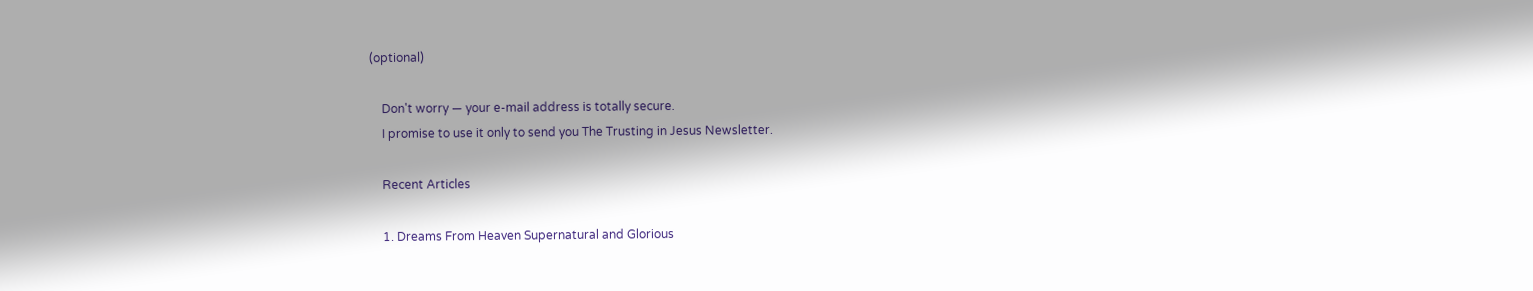(optional)

    Don't worry — your e-mail address is totally secure.
    I promise to use it only to send you The Trusting in Jesus Newsletter.

    Recent Articles

    1. Dreams From Heaven Supernatural and Glorious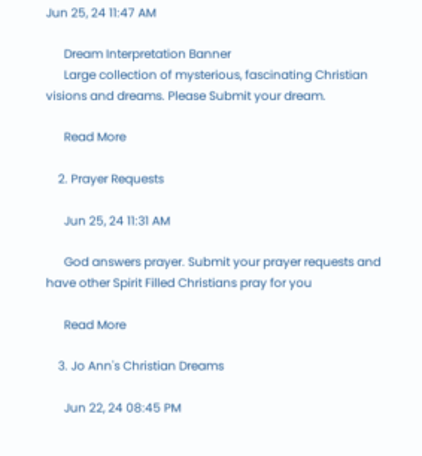Jun 25, 24 11:47 AM

      Dream Interpretation Banner
      Large collection of mysterious, fascinating Christian visions and dreams. Please Submit your dream.

      Read More

    2. Prayer Requests

      Jun 25, 24 11:31 AM

      God answers prayer. Submit your prayer requests and have other Spirit Filled Christians pray for you

      Read More

    3. Jo Ann's Christian Dreams

      Jun 22, 24 08:45 PM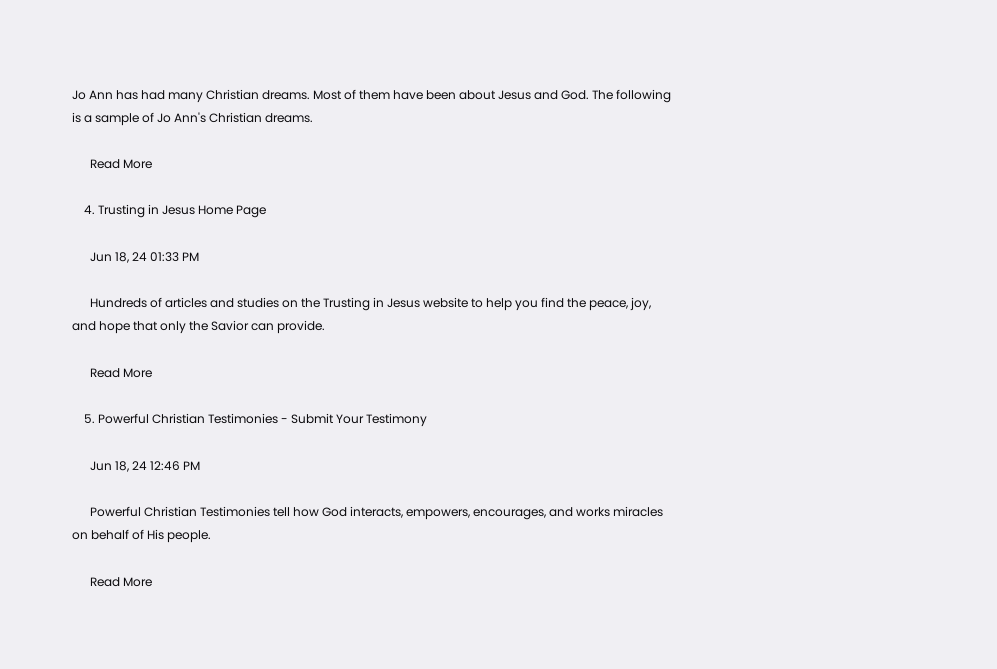Jo Ann has had many Christian dreams. Most of them have been about Jesus and God. The following is a sample of Jo Ann's Christian dreams.

      Read More

    4. Trusting in Jesus Home Page

      Jun 18, 24 01:33 PM

      Hundreds of articles and studies on the Trusting in Jesus website to help you find the peace, joy, and hope that only the Savior can provide.

      Read More

    5. Powerful Christian Testimonies - Submit Your Testimony

      Jun 18, 24 12:46 PM

      Powerful Christian Testimonies tell how God interacts, empowers, encourages, and works miracles on behalf of His people.

      Read More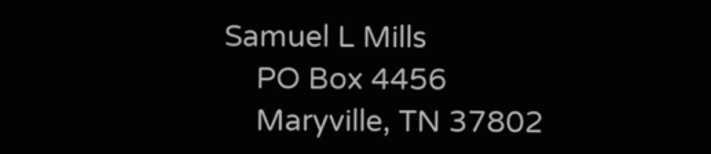Samuel L Mills
    PO Box 4456
    Maryville, TN 37802